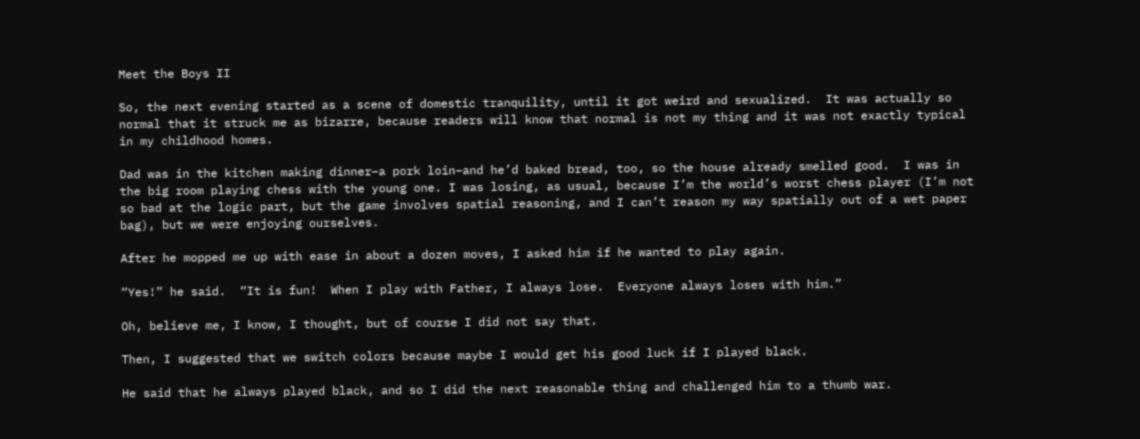Meet the Boys II

So, the next evening started as a scene of domestic tranquility, until it got weird and sexualized.  It was actually so normal that it struck me as bizarre, because readers will know that normal is not my thing and it was not exactly typical in my childhood homes.

Dad was in the kitchen making dinner–a pork loin–and he’d baked bread, too, so the house already smelled good.  I was in the big room playing chess with the young one. I was losing, as usual, because I’m the world’s worst chess player (I’m not so bad at the logic part, but the game involves spatial reasoning, and I can’t reason my way spatially out of a wet paper bag), but we were enjoying ourselves.

After he mopped me up with ease in about a dozen moves, I asked him if he wanted to play again.

“Yes!” he said.  “It is fun!  When I play with Father, I always lose.  Everyone always loses with him.”

Oh, believe me, I know, I thought, but of course I did not say that.

Then, I suggested that we switch colors because maybe I would get his good luck if I played black.

He said that he always played black, and so I did the next reasonable thing and challenged him to a thumb war.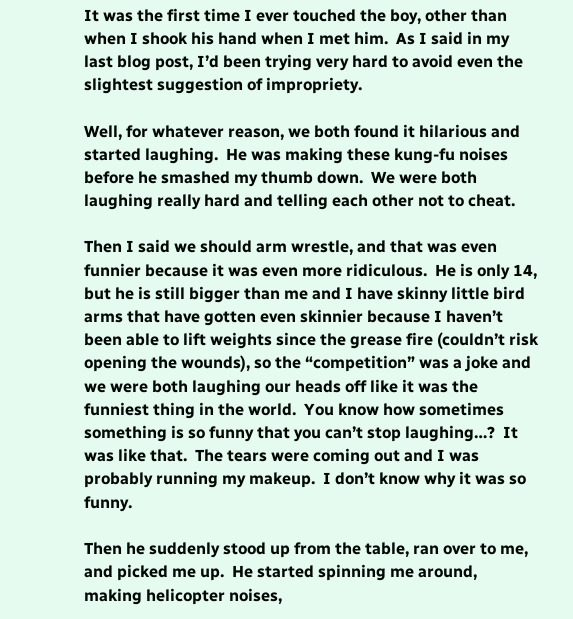It was the first time I ever touched the boy, other than when I shook his hand when I met him.  As I said in my last blog post, I’d been trying very hard to avoid even the slightest suggestion of impropriety.

Well, for whatever reason, we both found it hilarious and started laughing.  He was making these kung-fu noises before he smashed my thumb down.  We were both laughing really hard and telling each other not to cheat.

Then I said we should arm wrestle, and that was even funnier because it was even more ridiculous.  He is only 14, but he is still bigger than me and I have skinny little bird arms that have gotten even skinnier because I haven’t been able to lift weights since the grease fire (couldn’t risk opening the wounds), so the “competition” was a joke and we were both laughing our heads off like it was the funniest thing in the world.  You know how sometimes something is so funny that you can’t stop laughing…?  It was like that.  The tears were coming out and I was probably running my makeup.  I don’t know why it was so funny.

Then he suddenly stood up from the table, ran over to me, and picked me up.  He started spinning me around, making helicopter noises,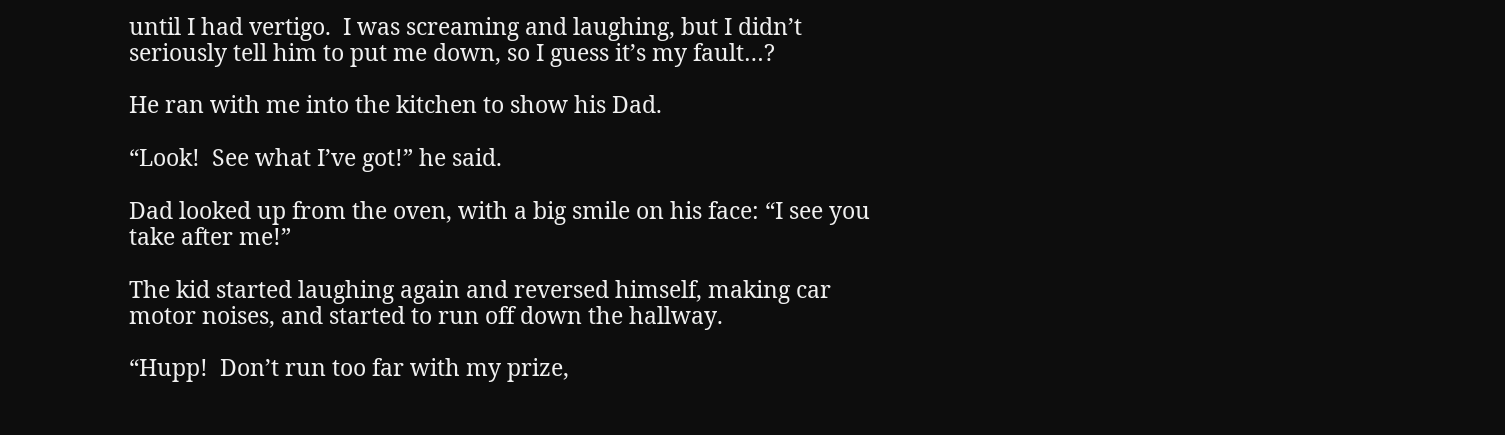until I had vertigo.  I was screaming and laughing, but I didn’t seriously tell him to put me down, so I guess it’s my fault…?

He ran with me into the kitchen to show his Dad.

“Look!  See what I’ve got!” he said.

Dad looked up from the oven, with a big smile on his face: “I see you take after me!”

The kid started laughing again and reversed himself, making car motor noises, and started to run off down the hallway.

“Hupp!  Don’t run too far with my prize,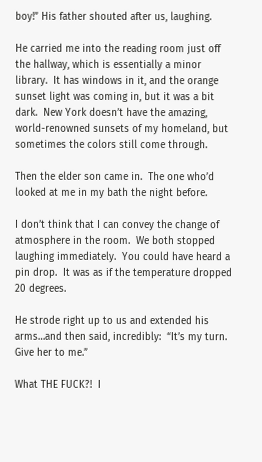boy!” His father shouted after us, laughing.

He carried me into the reading room just off the hallway, which is essentially a minor library.  It has windows in it, and the orange sunset light was coming in, but it was a bit dark.  New York doesn’t have the amazing, world-renowned sunsets of my homeland, but sometimes the colors still come through.

Then the elder son came in.  The one who’d looked at me in my bath the night before.

I don’t think that I can convey the change of atmosphere in the room.  We both stopped laughing immediately.  You could have heard a pin drop.  It was as if the temperature dropped 20 degrees.

He strode right up to us and extended his arms…and then said, incredibly:  “It’s my turn.  Give her to me.”

What THE FUCK?!  I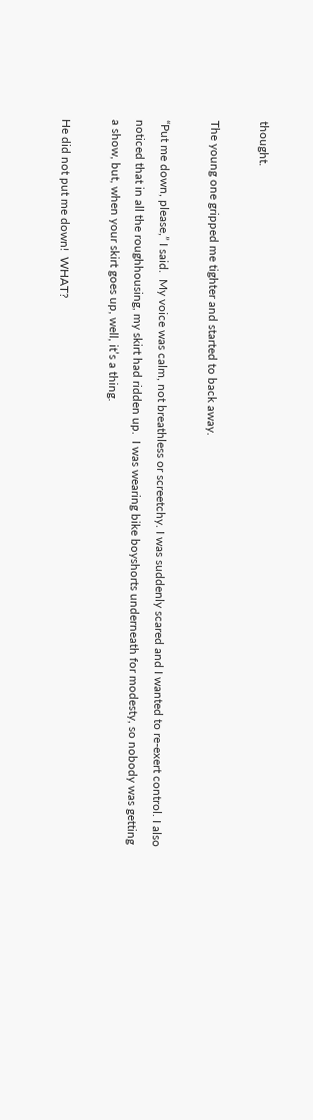thought.

The young one gripped me tighter and started to back away.

“Put me down, please,” I said.  My voice was calm, not breathless or screetchy. I was suddenly scared and I wanted to re-exert control. I also noticed that in all the roughhousing, my skirt had ridden up.  I was wearing bike boyshorts underneath for modesty, so nobody was getting a show, but, when your skirt goes up, well, it’s a thing.

He did not put me down!  WHAT?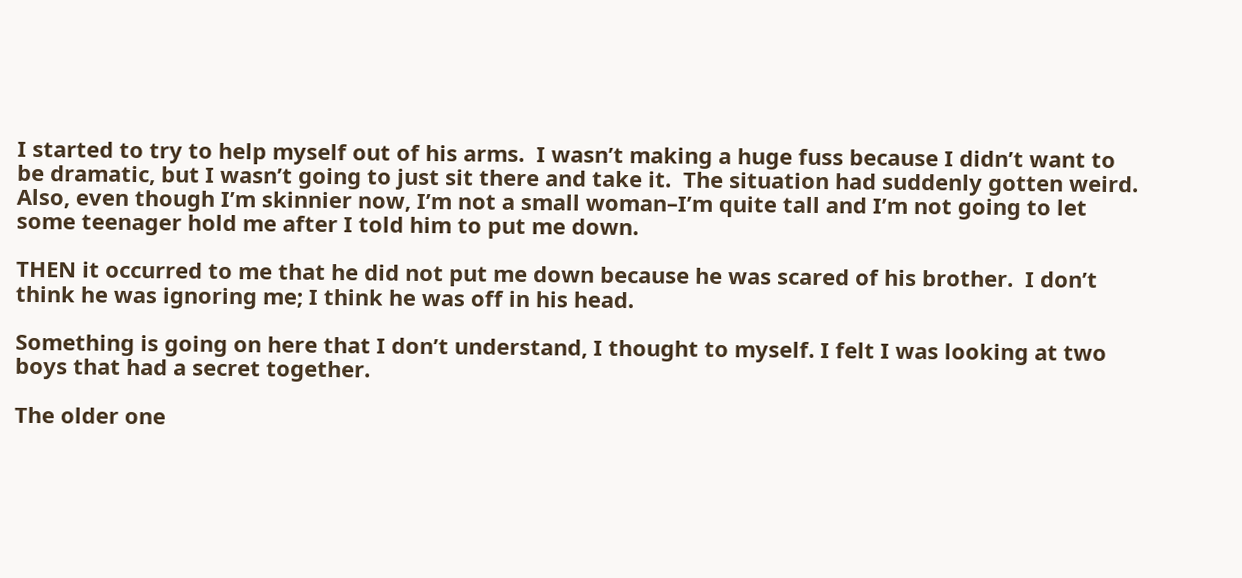I started to try to help myself out of his arms.  I wasn’t making a huge fuss because I didn’t want to be dramatic, but I wasn’t going to just sit there and take it.  The situation had suddenly gotten weird. Also, even though I’m skinnier now, I’m not a small woman–I’m quite tall and I’m not going to let some teenager hold me after I told him to put me down.

THEN it occurred to me that he did not put me down because he was scared of his brother.  I don’t think he was ignoring me; I think he was off in his head.

Something is going on here that I don’t understand, I thought to myself. I felt I was looking at two boys that had a secret together.

The older one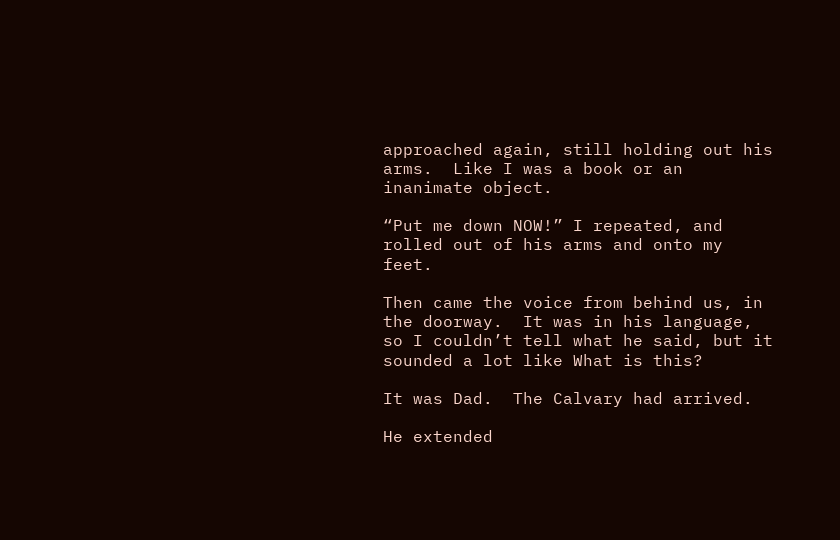approached again, still holding out his arms.  Like I was a book or an inanimate object.

“Put me down NOW!” I repeated, and rolled out of his arms and onto my feet.

Then came the voice from behind us, in the doorway.  It was in his language, so I couldn’t tell what he said, but it sounded a lot like What is this?

It was Dad.  The Calvary had arrived.

He extended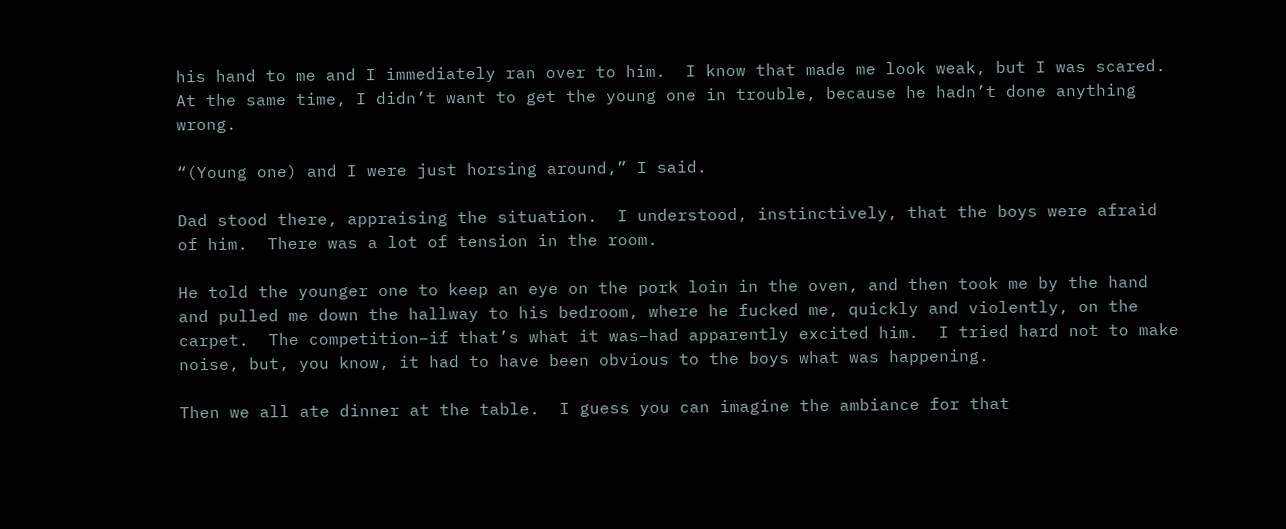his hand to me and I immediately ran over to him.  I know that made me look weak, but I was scared. At the same time, I didn’t want to get the young one in trouble, because he hadn’t done anything wrong.

“(Young one) and I were just horsing around,” I said.

Dad stood there, appraising the situation.  I understood, instinctively, that the boys were afraid of him.  There was a lot of tension in the room.

He told the younger one to keep an eye on the pork loin in the oven, and then took me by the hand and pulled me down the hallway to his bedroom, where he fucked me, quickly and violently, on the carpet.  The competition–if that’s what it was–had apparently excited him.  I tried hard not to make noise, but, you know, it had to have been obvious to the boys what was happening.

Then we all ate dinner at the table.  I guess you can imagine the ambiance for that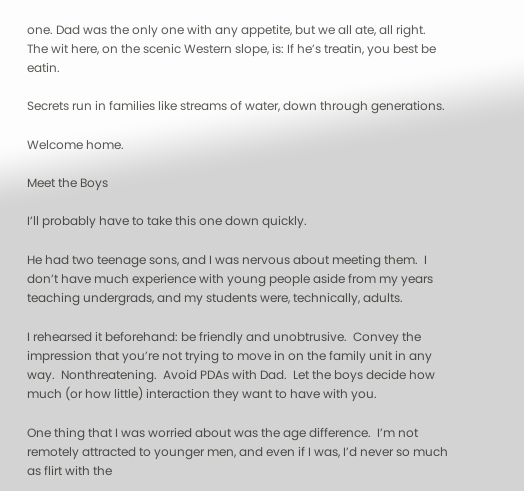one. Dad was the only one with any appetite, but we all ate, all right.  The wit here, on the scenic Western slope, is: If he’s treatin, you best be eatin.

Secrets run in families like streams of water, down through generations.

Welcome home.

Meet the Boys

I’ll probably have to take this one down quickly.

He had two teenage sons, and I was nervous about meeting them.  I don’t have much experience with young people aside from my years teaching undergrads, and my students were, technically, adults.

I rehearsed it beforehand: be friendly and unobtrusive.  Convey the impression that you’re not trying to move in on the family unit in any way.  Nonthreatening.  Avoid PDAs with Dad.  Let the boys decide how much (or how little) interaction they want to have with you.

One thing that I was worried about was the age difference.  I’m not remotely attracted to younger men, and even if I was, I’d never so much as flirt with the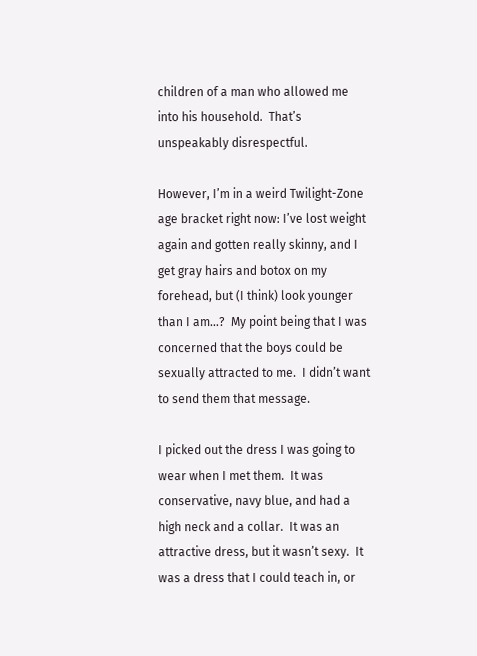children of a man who allowed me into his household.  That’s unspeakably disrespectful.

However, I’m in a weird Twilight-Zone age bracket right now: I’ve lost weight again and gotten really skinny, and I get gray hairs and botox on my forehead, but (I think) look younger than I am…?  My point being that I was concerned that the boys could be sexually attracted to me.  I didn’t want to send them that message.

I picked out the dress I was going to wear when I met them.  It was conservative, navy blue, and had a high neck and a collar.  It was an attractive dress, but it wasn’t sexy.  It was a dress that I could teach in, or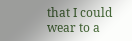that I could wear to a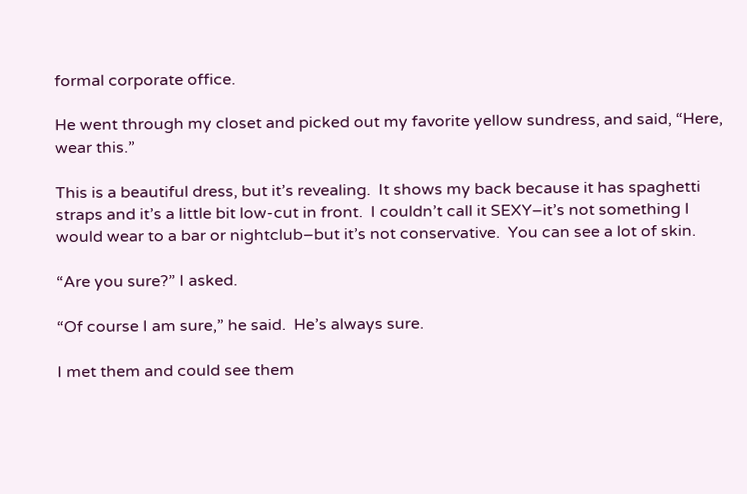formal corporate office.

He went through my closet and picked out my favorite yellow sundress, and said, “Here, wear this.”

This is a beautiful dress, but it’s revealing.  It shows my back because it has spaghetti straps and it’s a little bit low-cut in front.  I couldn’t call it SEXY–it’s not something I would wear to a bar or nightclub–but it’s not conservative.  You can see a lot of skin.

“Are you sure?” I asked.

“Of course I am sure,” he said.  He’s always sure.

I met them and could see them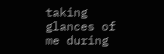taking glances of me during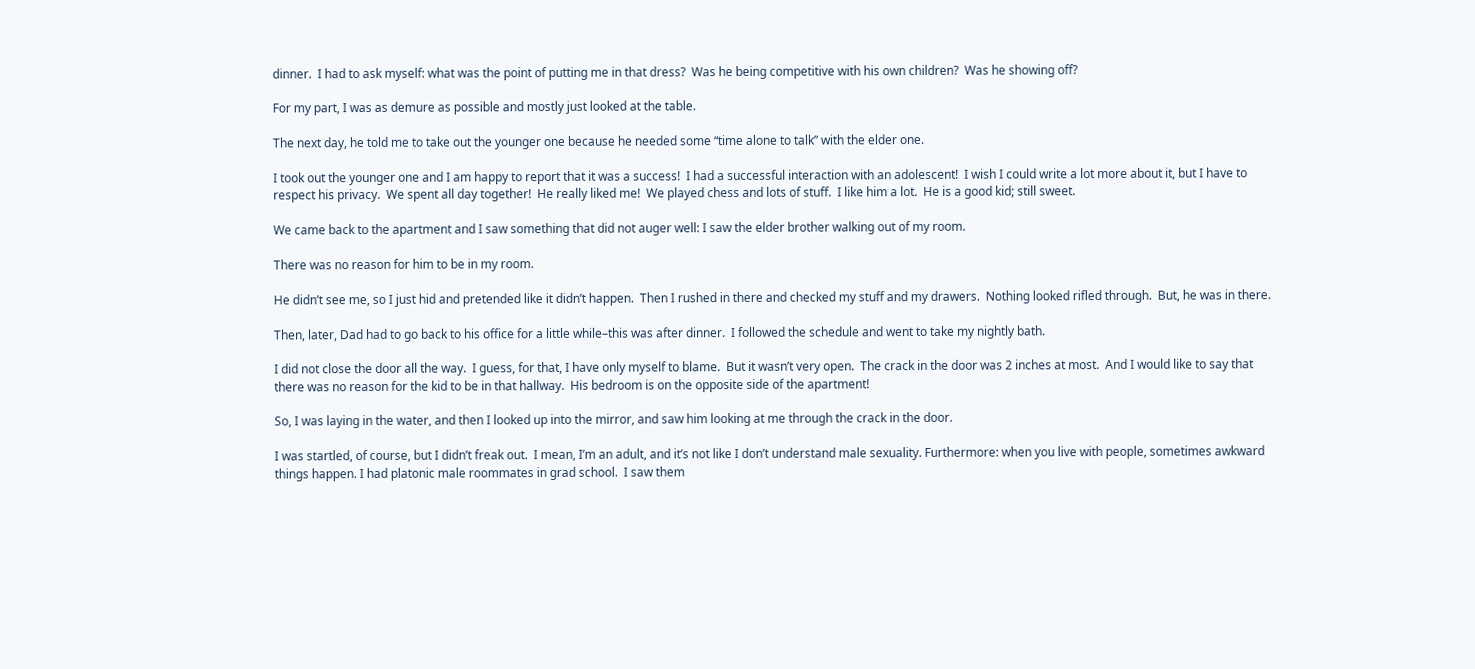dinner.  I had to ask myself: what was the point of putting me in that dress?  Was he being competitive with his own children?  Was he showing off?

For my part, I was as demure as possible and mostly just looked at the table.

The next day, he told me to take out the younger one because he needed some “time alone to talk” with the elder one.

I took out the younger one and I am happy to report that it was a success!  I had a successful interaction with an adolescent!  I wish I could write a lot more about it, but I have to respect his privacy.  We spent all day together!  He really liked me!  We played chess and lots of stuff.  I like him a lot.  He is a good kid; still sweet.

We came back to the apartment and I saw something that did not auger well: I saw the elder brother walking out of my room.

There was no reason for him to be in my room.

He didn’t see me, so I just hid and pretended like it didn’t happen.  Then I rushed in there and checked my stuff and my drawers.  Nothing looked rifled through.  But, he was in there.

Then, later, Dad had to go back to his office for a little while–this was after dinner.  I followed the schedule and went to take my nightly bath.

I did not close the door all the way.  I guess, for that, I have only myself to blame.  But it wasn’t very open.  The crack in the door was 2 inches at most.  And I would like to say that there was no reason for the kid to be in that hallway.  His bedroom is on the opposite side of the apartment!

So, I was laying in the water, and then I looked up into the mirror, and saw him looking at me through the crack in the door.

I was startled, of course, but I didn’t freak out.  I mean, I’m an adult, and it’s not like I don’t understand male sexuality. Furthermore: when you live with people, sometimes awkward things happen. I had platonic male roommates in grad school.  I saw them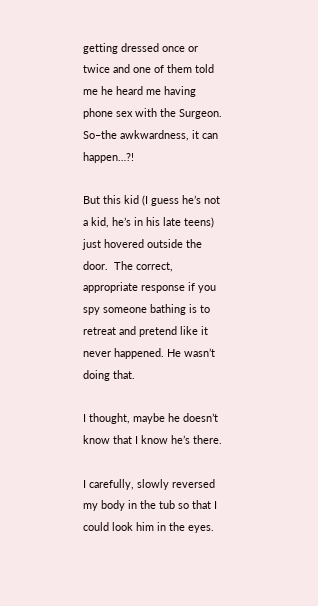getting dressed once or twice and one of them told me he heard me having phone sex with the Surgeon. So–the awkwardness, it can happen…?!

But this kid (I guess he’s not a kid, he’s in his late teens) just hovered outside the door.  The correct, appropriate response if you spy someone bathing is to retreat and pretend like it never happened. He wasn’t doing that.

I thought, maybe he doesn’t know that I know he’s there.

I carefully, slowly reversed my body in the tub so that I could look him in the eyes.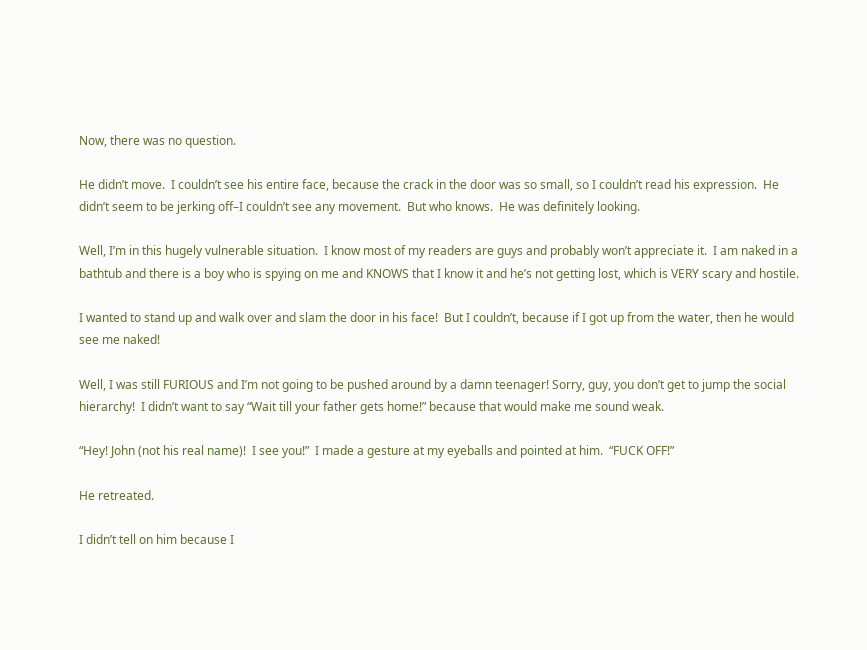Now, there was no question.

He didn’t move.  I couldn’t see his entire face, because the crack in the door was so small, so I couldn’t read his expression.  He didn’t seem to be jerking off–I couldn’t see any movement.  But who knows.  He was definitely looking.

Well, I’m in this hugely vulnerable situation.  I know most of my readers are guys and probably won’t appreciate it.  I am naked in a bathtub and there is a boy who is spying on me and KNOWS that I know it and he’s not getting lost, which is VERY scary and hostile.

I wanted to stand up and walk over and slam the door in his face!  But I couldn’t, because if I got up from the water, then he would see me naked!

Well, I was still FURIOUS and I’m not going to be pushed around by a damn teenager! Sorry, guy, you don’t get to jump the social hierarchy!  I didn’t want to say “Wait till your father gets home!” because that would make me sound weak.

“Hey! John (not his real name)!  I see you!”  I made a gesture at my eyeballs and pointed at him.  “FUCK OFF!”

He retreated.

I didn’t tell on him because I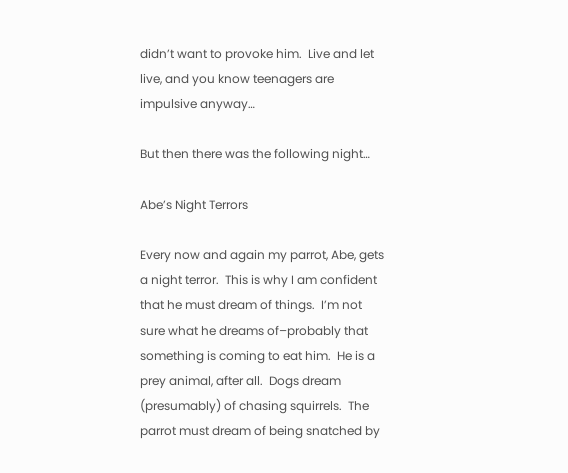didn’t want to provoke him.  Live and let live, and you know teenagers are impulsive anyway…

But then there was the following night…

Abe’s Night Terrors

Every now and again my parrot, Abe, gets a night terror.  This is why I am confident that he must dream of things.  I’m not sure what he dreams of–probably that something is coming to eat him.  He is a prey animal, after all.  Dogs dream (presumably) of chasing squirrels.  The parrot must dream of being snatched by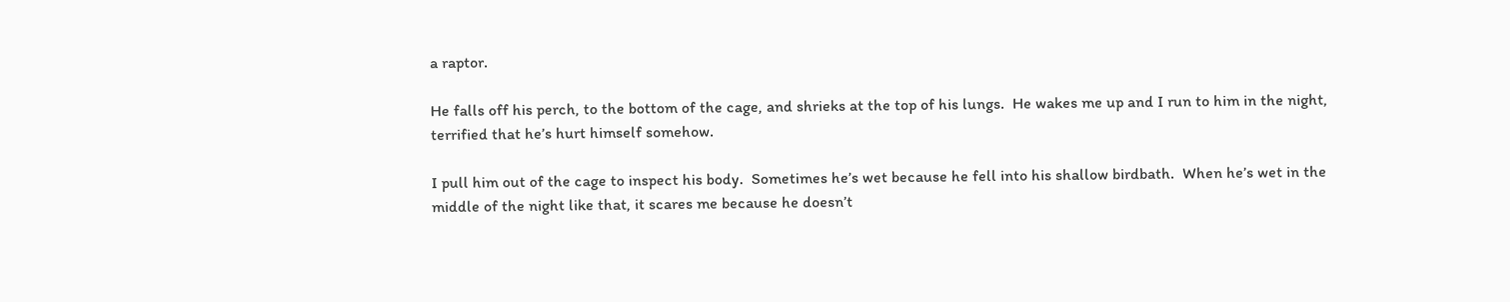a raptor.

He falls off his perch, to the bottom of the cage, and shrieks at the top of his lungs.  He wakes me up and I run to him in the night, terrified that he’s hurt himself somehow.

I pull him out of the cage to inspect his body.  Sometimes he’s wet because he fell into his shallow birdbath.  When he’s wet in the middle of the night like that, it scares me because he doesn’t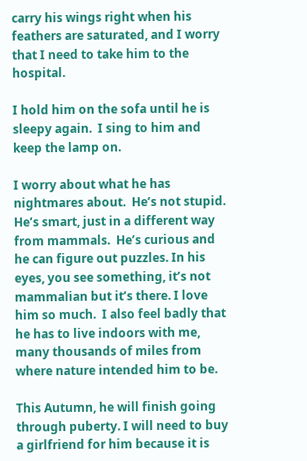carry his wings right when his feathers are saturated, and I worry that I need to take him to the hospital.

I hold him on the sofa until he is sleepy again.  I sing to him and keep the lamp on.

I worry about what he has nightmares about.  He’s not stupid.  He’s smart, just in a different way from mammals.  He’s curious and he can figure out puzzles. In his eyes, you see something, it’s not mammalian but it’s there. I love him so much.  I also feel badly that he has to live indoors with me, many thousands of miles from where nature intended him to be.

This Autumn, he will finish going through puberty. I will need to buy a girlfriend for him because it is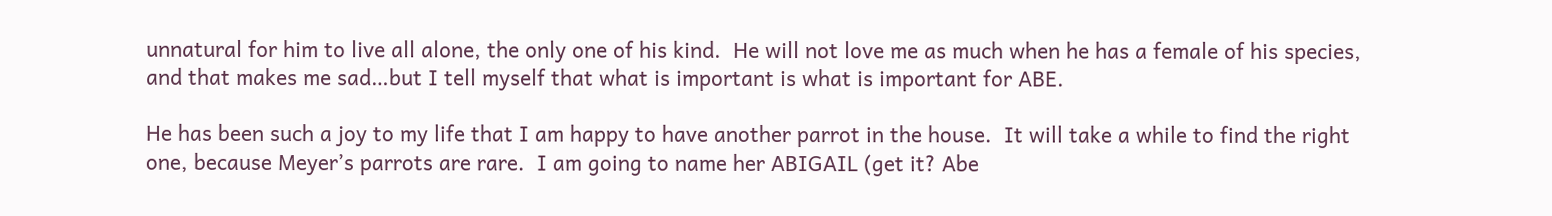unnatural for him to live all alone, the only one of his kind.  He will not love me as much when he has a female of his species, and that makes me sad…but I tell myself that what is important is what is important for ABE.

He has been such a joy to my life that I am happy to have another parrot in the house.  It will take a while to find the right one, because Meyer’s parrots are rare.  I am going to name her ABIGAIL (get it? Abe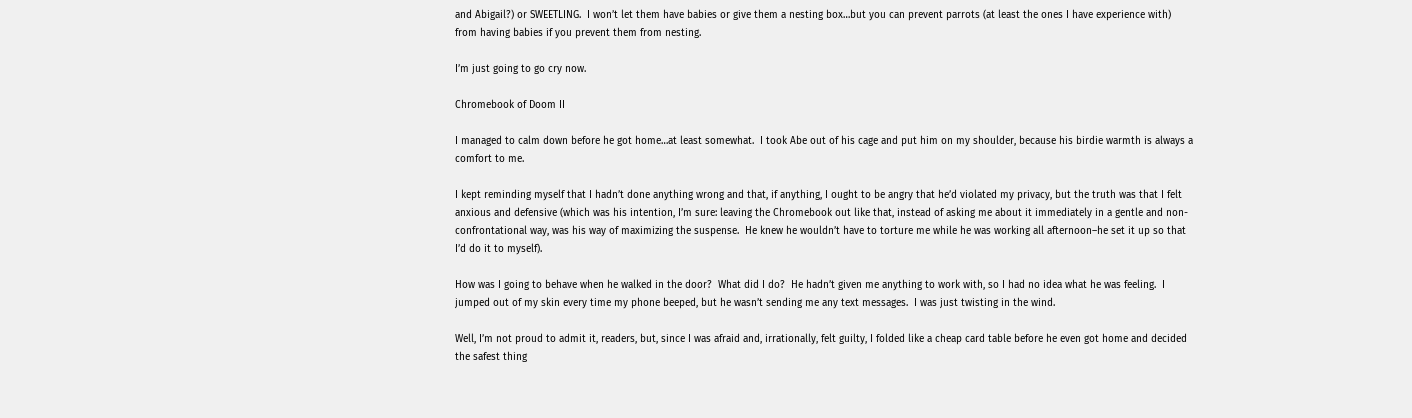and Abigail?) or SWEETLING.  I won’t let them have babies or give them a nesting box…but you can prevent parrots (at least the ones I have experience with) from having babies if you prevent them from nesting.

I’m just going to go cry now.

Chromebook of Doom II

I managed to calm down before he got home…at least somewhat.  I took Abe out of his cage and put him on my shoulder, because his birdie warmth is always a comfort to me.

I kept reminding myself that I hadn’t done anything wrong and that, if anything, I ought to be angry that he’d violated my privacy, but the truth was that I felt anxious and defensive (which was his intention, I’m sure: leaving the Chromebook out like that, instead of asking me about it immediately in a gentle and non-confrontational way, was his way of maximizing the suspense.  He knew he wouldn’t have to torture me while he was working all afternoon–he set it up so that I’d do it to myself).

How was I going to behave when he walked in the door?  What did I do?  He hadn’t given me anything to work with, so I had no idea what he was feeling.  I jumped out of my skin every time my phone beeped, but he wasn’t sending me any text messages.  I was just twisting in the wind.

Well, I’m not proud to admit it, readers, but, since I was afraid and, irrationally, felt guilty, I folded like a cheap card table before he even got home and decided the safest thing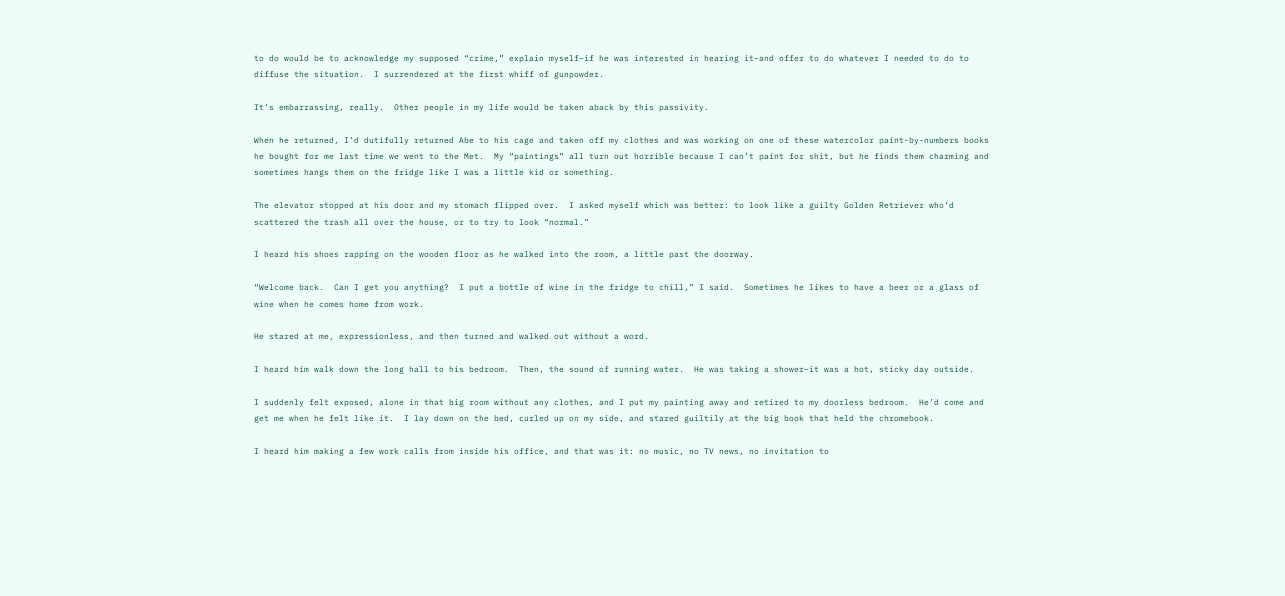to do would be to acknowledge my supposed “crime,” explain myself–if he was interested in hearing it–and offer to do whatever I needed to do to diffuse the situation.  I surrendered at the first whiff of gunpowder.

It’s embarrassing, really.  Other people in my life would be taken aback by this passivity.

When he returned, I’d dutifully returned Abe to his cage and taken off my clothes and was working on one of these watercolor paint-by-numbers books he bought for me last time we went to the Met.  My “paintings” all turn out horrible because I can’t paint for shit, but he finds them charming and sometimes hangs them on the fridge like I was a little kid or something.

The elevator stopped at his door and my stomach flipped over.  I asked myself which was better: to look like a guilty Golden Retriever who’d scattered the trash all over the house, or to try to look “normal.”

I heard his shoes rapping on the wooden floor as he walked into the room, a little past the doorway.

“Welcome back.  Can I get you anything?  I put a bottle of wine in the fridge to chill,” I said.  Sometimes he likes to have a beer or a glass of wine when he comes home from work.

He stared at me, expressionless, and then turned and walked out without a word.

I heard him walk down the long hall to his bedroom.  Then, the sound of running water.  He was taking a shower–it was a hot, sticky day outside.

I suddenly felt exposed, alone in that big room without any clothes, and I put my painting away and retired to my doorless bedroom.  He’d come and get me when he felt like it.  I lay down on the bed, curled up on my side, and stared guiltily at the big book that held the chromebook.

I heard him making a few work calls from inside his office, and that was it: no music, no TV news, no invitation to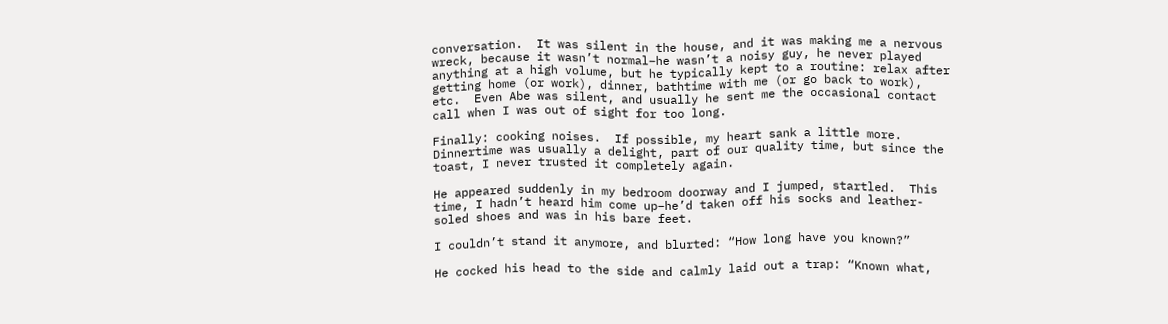conversation.  It was silent in the house, and it was making me a nervous wreck, because it wasn’t normal–he wasn’t a noisy guy, he never played anything at a high volume, but he typically kept to a routine: relax after getting home (or work), dinner, bathtime with me (or go back to work), etc.  Even Abe was silent, and usually he sent me the occasional contact call when I was out of sight for too long.

Finally: cooking noises.  If possible, my heart sank a little more.  Dinnertime was usually a delight, part of our quality time, but since the toast, I never trusted it completely again.

He appeared suddenly in my bedroom doorway and I jumped, startled.  This time, I hadn’t heard him come up–he’d taken off his socks and leather-soled shoes and was in his bare feet.

I couldn’t stand it anymore, and blurted: “How long have you known?”

He cocked his head to the side and calmly laid out a trap: “Known what,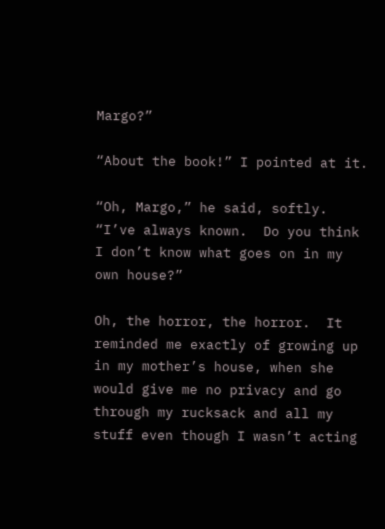Margo?”

“About the book!” I pointed at it.

“Oh, Margo,” he said, softly. “I’ve always known.  Do you think I don’t know what goes on in my own house?”

Oh, the horror, the horror.  It reminded me exactly of growing up in my mother’s house, when she would give me no privacy and go through my rucksack and all my stuff even though I wasn’t acting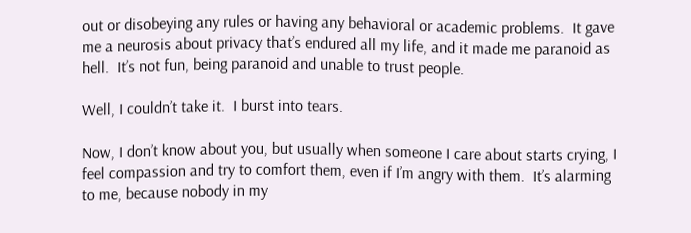out or disobeying any rules or having any behavioral or academic problems.  It gave me a neurosis about privacy that’s endured all my life, and it made me paranoid as hell.  It’s not fun, being paranoid and unable to trust people.

Well, I couldn’t take it.  I burst into tears.

Now, I don’t know about you, but usually when someone I care about starts crying, I feel compassion and try to comfort them, even if I’m angry with them.  It’s alarming to me, because nobody in my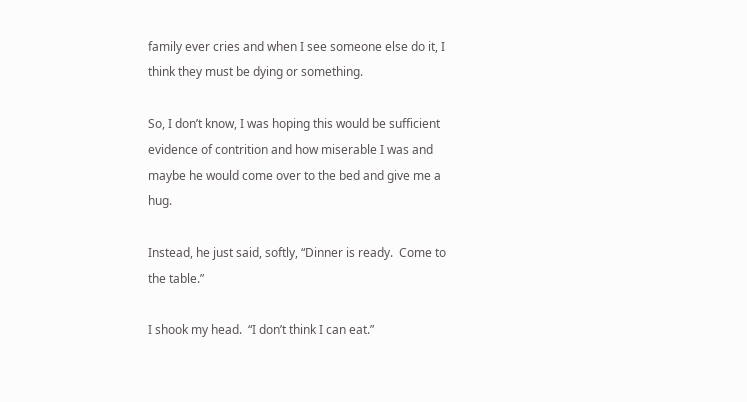family ever cries and when I see someone else do it, I think they must be dying or something.

So, I don’t know, I was hoping this would be sufficient evidence of contrition and how miserable I was and maybe he would come over to the bed and give me a hug.

Instead, he just said, softly, “Dinner is ready.  Come to the table.”

I shook my head.  “I don’t think I can eat.”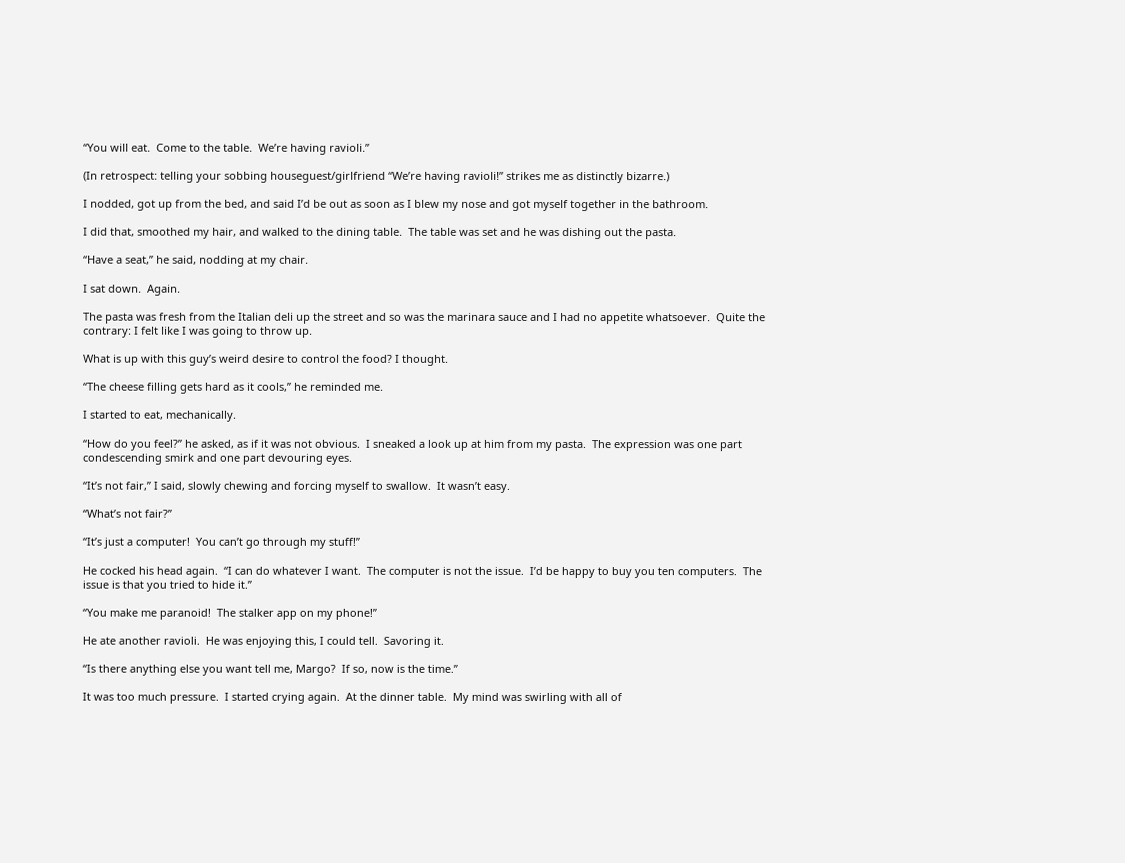“You will eat.  Come to the table.  We’re having ravioli.”

(In retrospect: telling your sobbing houseguest/girlfriend “We’re having ravioli!” strikes me as distinctly bizarre.)

I nodded, got up from the bed, and said I’d be out as soon as I blew my nose and got myself together in the bathroom.

I did that, smoothed my hair, and walked to the dining table.  The table was set and he was dishing out the pasta.

“Have a seat,” he said, nodding at my chair.

I sat down.  Again.

The pasta was fresh from the Italian deli up the street and so was the marinara sauce and I had no appetite whatsoever.  Quite the contrary: I felt like I was going to throw up.

What is up with this guy’s weird desire to control the food? I thought.

“The cheese filling gets hard as it cools,” he reminded me.

I started to eat, mechanically.

“How do you feel?” he asked, as if it was not obvious.  I sneaked a look up at him from my pasta.  The expression was one part condescending smirk and one part devouring eyes.

“It’s not fair,” I said, slowly chewing and forcing myself to swallow.  It wasn’t easy.

“What’s not fair?”

“It’s just a computer!  You can’t go through my stuff!”

He cocked his head again.  “I can do whatever I want.  The computer is not the issue.  I’d be happy to buy you ten computers.  The issue is that you tried to hide it.”

“You make me paranoid!  The stalker app on my phone!”

He ate another ravioli.  He was enjoying this, I could tell.  Savoring it.

“Is there anything else you want tell me, Margo?  If so, now is the time.”

It was too much pressure.  I started crying again.  At the dinner table.  My mind was swirling with all of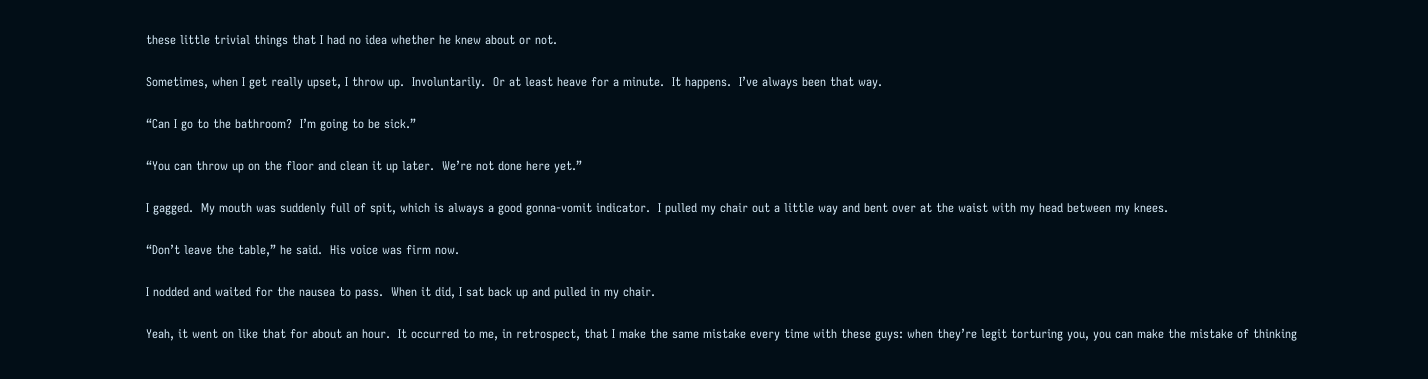these little trivial things that I had no idea whether he knew about or not.

Sometimes, when I get really upset, I throw up.  Involuntarily.  Or at least heave for a minute.  It happens.  I’ve always been that way.

“Can I go to the bathroom?  I’m going to be sick.”

“You can throw up on the floor and clean it up later.  We’re not done here yet.”

I gagged.  My mouth was suddenly full of spit, which is always a good gonna-vomit indicator.  I pulled my chair out a little way and bent over at the waist with my head between my knees.

“Don’t leave the table,” he said.  His voice was firm now.

I nodded and waited for the nausea to pass.  When it did, I sat back up and pulled in my chair.

Yeah, it went on like that for about an hour.  It occurred to me, in retrospect, that I make the same mistake every time with these guys: when they’re legit torturing you, you can make the mistake of thinking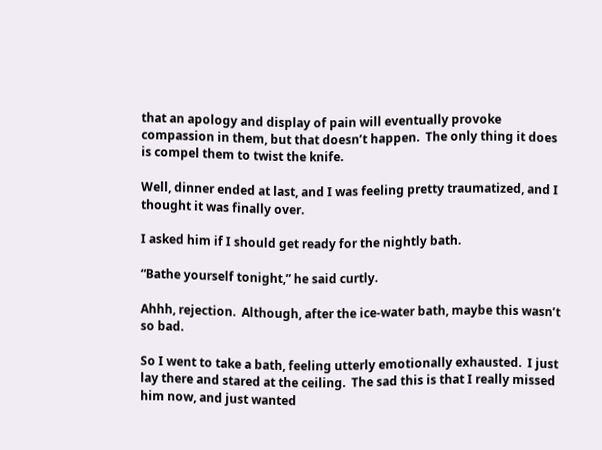that an apology and display of pain will eventually provoke compassion in them, but that doesn’t happen.  The only thing it does is compel them to twist the knife.

Well, dinner ended at last, and I was feeling pretty traumatized, and I thought it was finally over.

I asked him if I should get ready for the nightly bath.

“Bathe yourself tonight,” he said curtly.

Ahhh, rejection.  Although, after the ice-water bath, maybe this wasn’t so bad.

So I went to take a bath, feeling utterly emotionally exhausted.  I just lay there and stared at the ceiling.  The sad this is that I really missed him now, and just wanted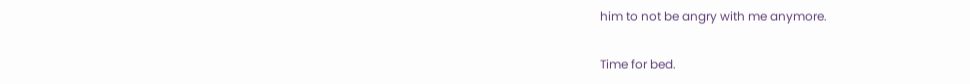him to not be angry with me anymore.

Time for bed.